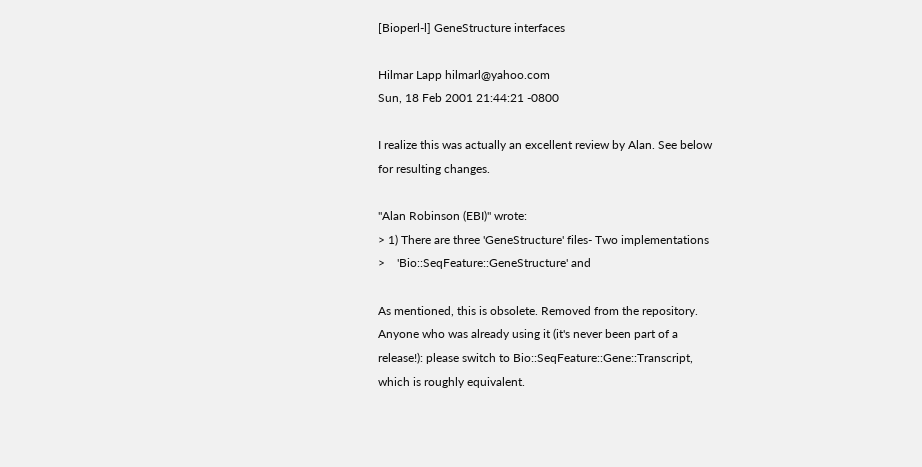[Bioperl-l] GeneStructure interfaces

Hilmar Lapp hilmarl@yahoo.com
Sun, 18 Feb 2001 21:44:21 -0800

I realize this was actually an excellent review by Alan. See below
for resulting changes.

"Alan Robinson (EBI)" wrote:
> 1) There are three 'GeneStructure' files- Two implementations
>    'Bio::SeqFeature::GeneStructure' and

As mentioned, this is obsolete. Removed from the repository.
Anyone who was already using it (it's never been part of a
release!): please switch to Bio::SeqFeature::Gene::Transcript,
which is roughly equivalent.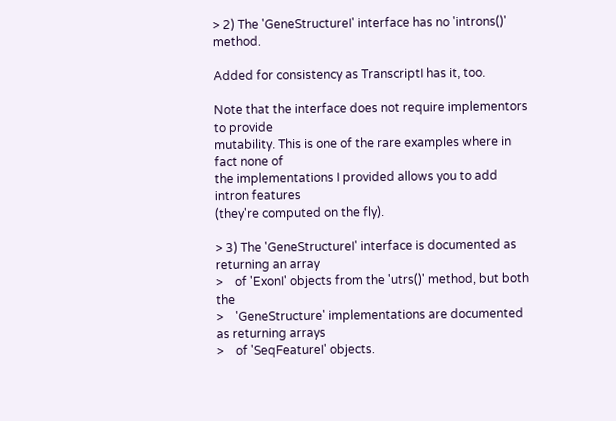> 2) The 'GeneStructureI' interface has no 'introns()' method.

Added for consistency as TranscriptI has it, too.

Note that the interface does not require implementors to provide
mutability. This is one of the rare examples where in fact none of
the implementations I provided allows you to add intron features
(they're computed on the fly).

> 3) The 'GeneStructureI' interface is documented as returning an array
>    of 'ExonI' objects from the 'utrs()' method, but both the
>    'GeneStructure' implementations are documented as returning arrays
>    of 'SeqFeatureI' objects.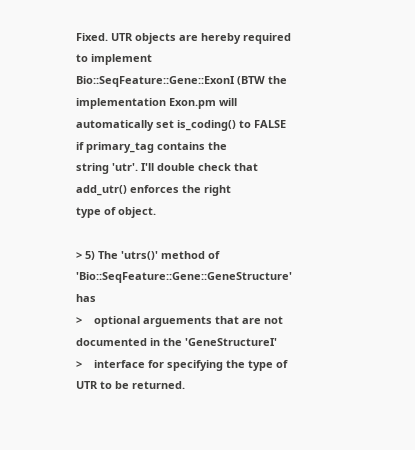Fixed. UTR objects are hereby required to implement
Bio::SeqFeature::Gene::ExonI (BTW the implementation Exon.pm will
automatically set is_coding() to FALSE if primary_tag contains the
string 'utr'. I'll double check that add_utr() enforces the right
type of object.

> 5) The 'utrs()' method of 'Bio::SeqFeature::Gene::GeneStructure' has
>    optional arguements that are not documented in the 'GeneStructureI'
>    interface for specifying the type of UTR to be returned.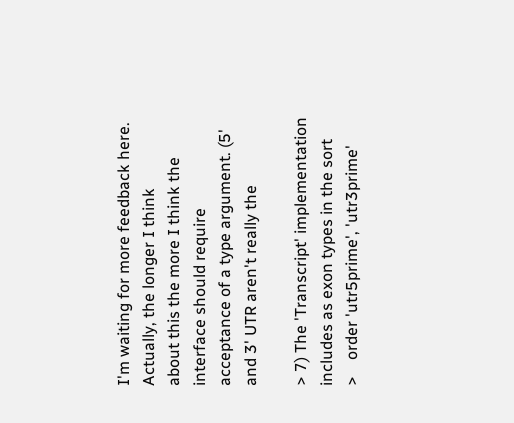I'm waiting for more feedback here. Actually, the longer I think
about this the more I think the interface should require
acceptance of a type argument. (5' and 3' UTR aren't really the

> 7) The 'Transcript' implementation includes as exon types in the sort
>    order 'utr5prime', 'utr3prime'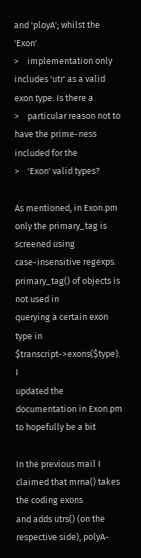and 'ployA'; whilst the 'Exon'
>    implementation only includes 'utr' as a valid exon type. Is there a
>    particular reason not to have the prime-ness included for the
>    'Exon' valid types?

As mentioned, in Exon.pm only the primary_tag is screened using
case-insensitive regexps. primary_tag() of objects is not used in
querying a certain exon type in $transcript->exons($type). I
updated the documentation in Exon.pm to hopefully be a bit

In the previous mail I claimed that mrna() takes the coding exons
and adds utrs() (on the respective side), polyA-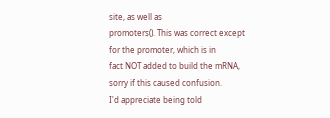site, as well as
promoters(). This was correct except for the promoter, which is in
fact NOT added to build the mRNA, sorry if this caused confusion.
I'd appreciate being told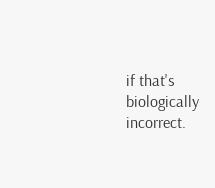if that's biologically incorrect.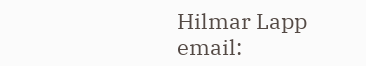Hilmar Lapp                              email: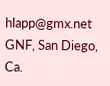hlapp@gmx.net
GNF, San Diego, Ca.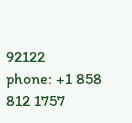92122                phone: +1 858 812 1757